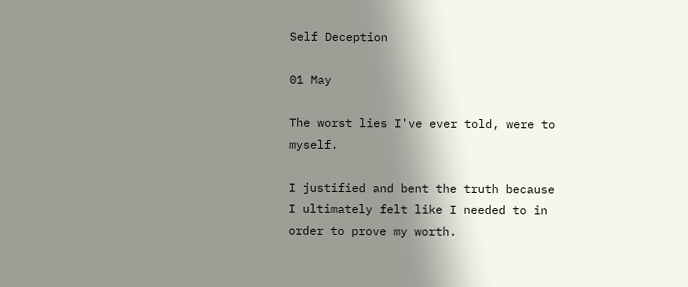Self Deception

01 May

The worst lies I've ever told, were to myself.

I justified and bent the truth because I ultimately felt like I needed to in order to prove my worth.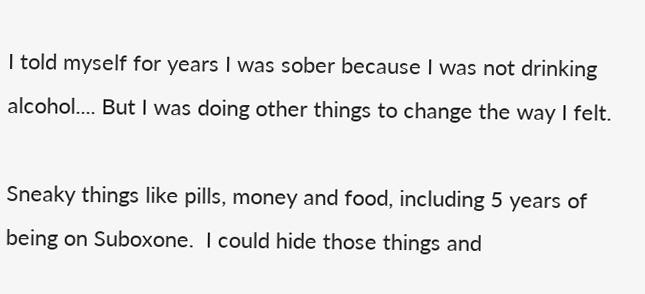I told myself for years I was sober because I was not drinking alcohol.... But I was doing other things to change the way I felt.

Sneaky things like pills, money and food, including 5 years of being on Suboxone.  I could hide those things and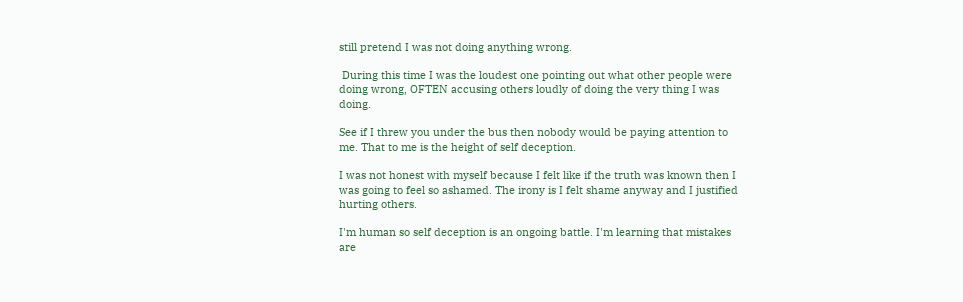still pretend I was not doing anything wrong.

 During this time I was the loudest one pointing out what other people were doing wrong, OFTEN accusing others loudly of doing the very thing I was doing.

See if I threw you under the bus then nobody would be paying attention to me. That to me is the height of self deception.

I was not honest with myself because I felt like if the truth was known then I was going to feel so ashamed. The irony is I felt shame anyway and I justified hurting others.

I'm human so self deception is an ongoing battle. I'm learning that mistakes are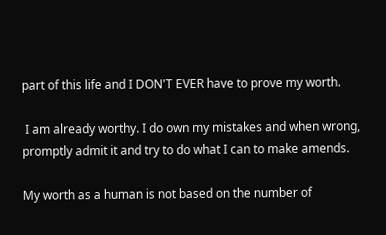part of this life and I DON'T EVER have to prove my worth.

 I am already worthy. I do own my mistakes and when wrong, promptly admit it and try to do what I can to make amends.

My worth as a human is not based on the number of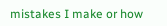mistakes I make or how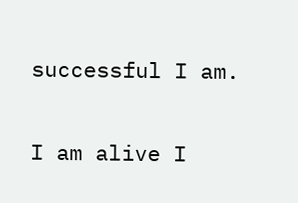successful I am.

I am alive I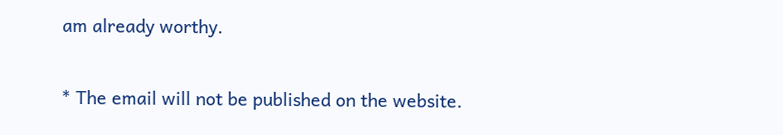am already worthy.

* The email will not be published on the website.